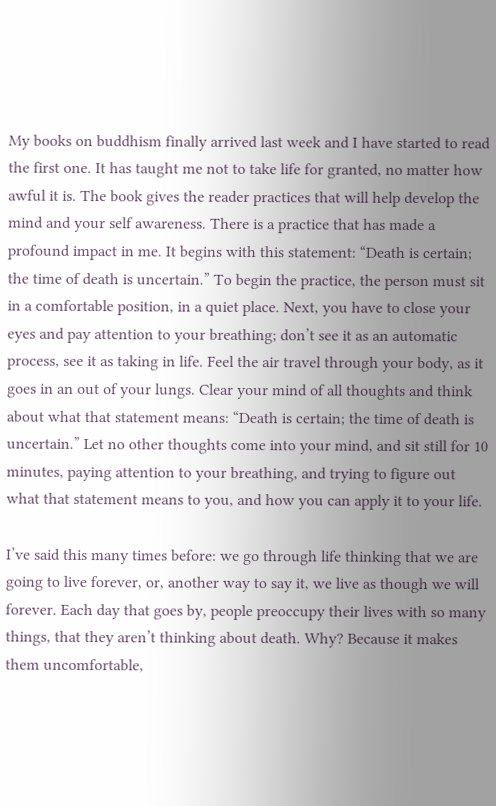My books on buddhism finally arrived last week and I have started to read the first one. It has taught me not to take life for granted, no matter how awful it is. The book gives the reader practices that will help develop the mind and your self awareness. There is a practice that has made a profound impact in me. It begins with this statement: “Death is certain; the time of death is uncertain.” To begin the practice, the person must sit in a comfortable position, in a quiet place. Next, you have to close your eyes and pay attention to your breathing; don’t see it as an automatic process, see it as taking in life. Feel the air travel through your body, as it goes in an out of your lungs. Clear your mind of all thoughts and think about what that statement means: “Death is certain; the time of death is uncertain.” Let no other thoughts come into your mind, and sit still for 10 minutes, paying attention to your breathing, and trying to figure out what that statement means to you, and how you can apply it to your life.

I’ve said this many times before: we go through life thinking that we are going to live forever, or, another way to say it, we live as though we will forever. Each day that goes by, people preoccupy their lives with so many things, that they aren’t thinking about death. Why? Because it makes them uncomfortable,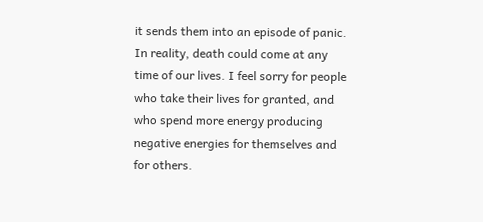it sends them into an episode of panic. In reality, death could come at any time of our lives. I feel sorry for people who take their lives for granted, and who spend more energy producing negative energies for themselves and for others.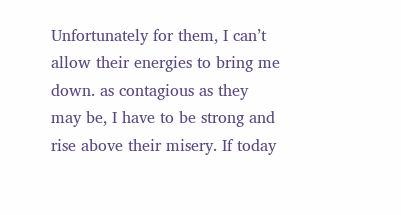Unfortunately for them, I can’t allow their energies to bring me down. as contagious as they may be, I have to be strong and rise above their misery. If today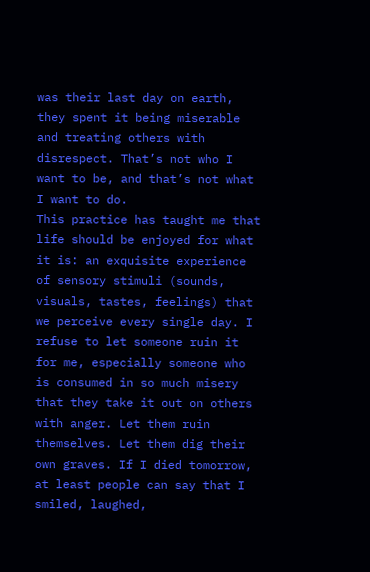was their last day on earth, they spent it being miserable and treating others with disrespect. That’s not who I want to be, and that’s not what I want to do.
This practice has taught me that life should be enjoyed for what it is: an exquisite experience of sensory stimuli (sounds, visuals, tastes, feelings) that we perceive every single day. I refuse to let someone ruin it for me, especially someone who is consumed in so much misery that they take it out on others with anger. Let them ruin themselves. Let them dig their own graves. If I died tomorrow, at least people can say that I smiled, laughed,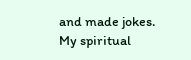and made jokes.
My spiritual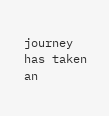journey has taken an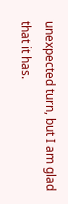unexpected turn, but I am glad that it has.